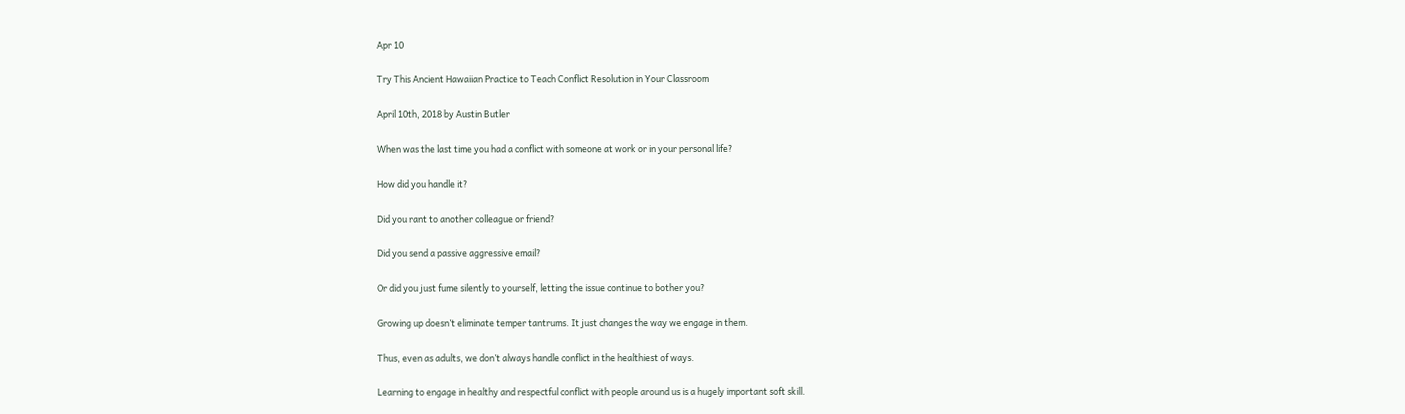Apr 10

Try This Ancient Hawaiian Practice to Teach Conflict Resolution in Your Classroom

April 10th, 2018 by Austin Butler

When was the last time you had a conflict with someone at work or in your personal life?

How did you handle it?

Did you rant to another colleague or friend?

Did you send a passive aggressive email?

Or did you just fume silently to yourself, letting the issue continue to bother you?

Growing up doesn’t eliminate temper tantrums. It just changes the way we engage in them.

Thus, even as adults, we don’t always handle conflict in the healthiest of ways.

Learning to engage in healthy and respectful conflict with people around us is a hugely important soft skill.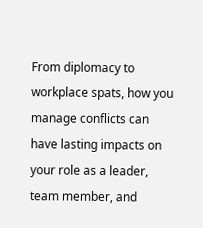From diplomacy to workplace spats, how you manage conflicts can have lasting impacts on your role as a leader, team member, and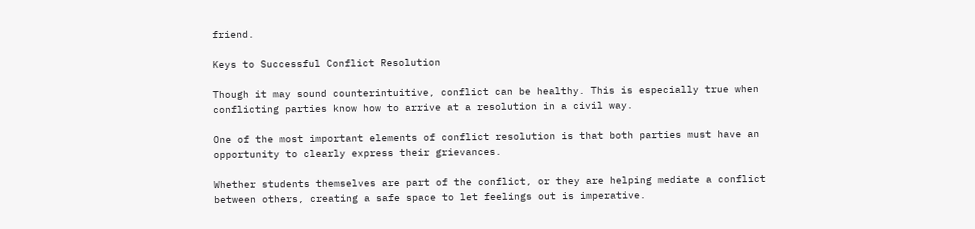friend.

Keys to Successful Conflict Resolution

Though it may sound counterintuitive, conflict can be healthy. This is especially true when conflicting parties know how to arrive at a resolution in a civil way.

One of the most important elements of conflict resolution is that both parties must have an opportunity to clearly express their grievances.

Whether students themselves are part of the conflict, or they are helping mediate a conflict between others, creating a safe space to let feelings out is imperative.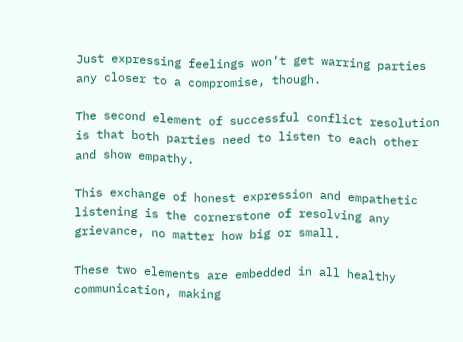Just expressing feelings won’t get warring parties any closer to a compromise, though.

The second element of successful conflict resolution is that both parties need to listen to each other and show empathy.

This exchange of honest expression and empathetic listening is the cornerstone of resolving any grievance, no matter how big or small.

These two elements are embedded in all healthy communication, making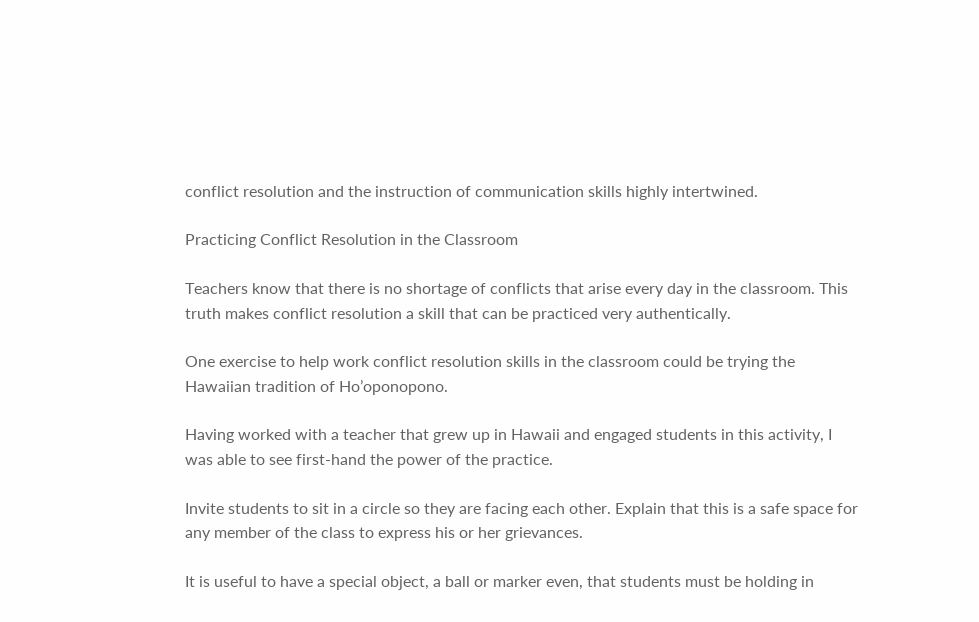conflict resolution and the instruction of communication skills highly intertwined.

Practicing Conflict Resolution in the Classroom

Teachers know that there is no shortage of conflicts that arise every day in the classroom. This truth makes conflict resolution a skill that can be practiced very authentically.

One exercise to help work conflict resolution skills in the classroom could be trying the Hawaiian tradition of Ho’oponopono.

Having worked with a teacher that grew up in Hawaii and engaged students in this activity, I was able to see first-hand the power of the practice.

Invite students to sit in a circle so they are facing each other. Explain that this is a safe space for any member of the class to express his or her grievances.

It is useful to have a special object, a ball or marker even, that students must be holding in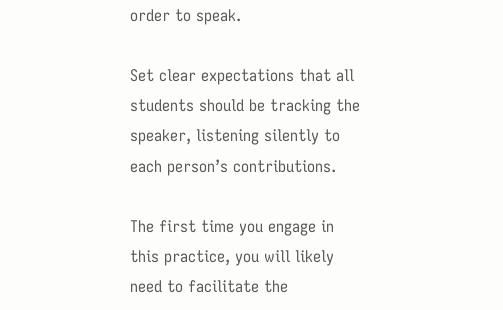order to speak.

Set clear expectations that all students should be tracking the speaker, listening silently to each person’s contributions.

The first time you engage in this practice, you will likely need to facilitate the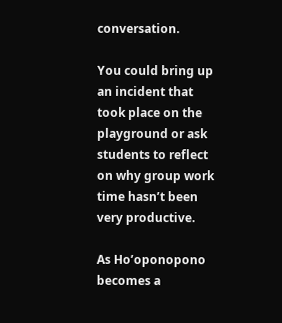conversation.

You could bring up an incident that took place on the playground or ask students to reflect on why group work time hasn’t been very productive.

As Ho’oponopono becomes a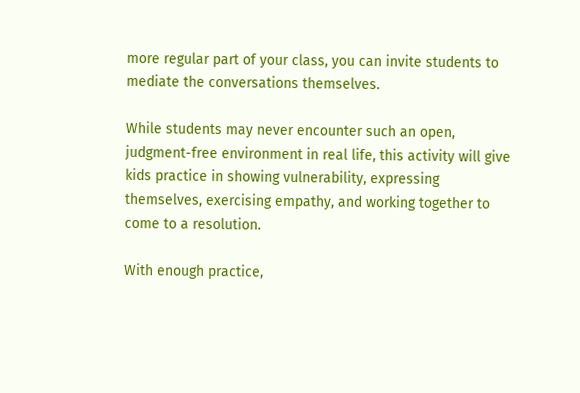more regular part of your class, you can invite students to mediate the conversations themselves.

While students may never encounter such an open, judgment-free environment in real life, this activity will give kids practice in showing vulnerability, expressing themselves, exercising empathy, and working together to come to a resolution.

With enough practice,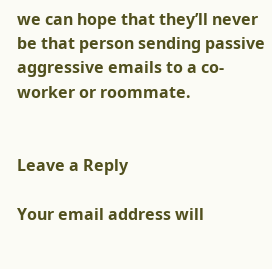we can hope that they’ll never be that person sending passive aggressive emails to a co-worker or roommate.


Leave a Reply

Your email address will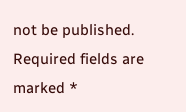not be published. Required fields are marked *